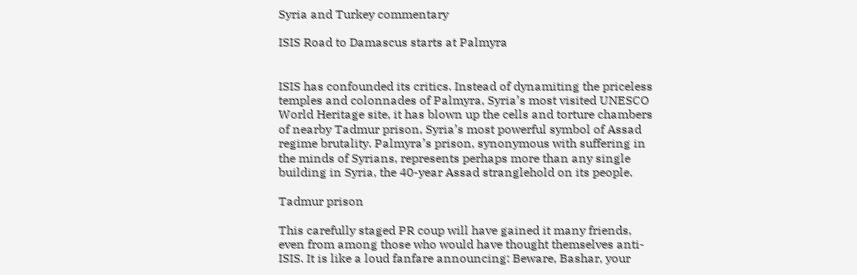Syria and Turkey commentary

ISIS Road to Damascus starts at Palmyra


ISIS has confounded its critics. Instead of dynamiting the priceless temples and colonnades of Palmyra, Syria’s most visited UNESCO World Heritage site, it has blown up the cells and torture chambers of nearby Tadmur prison, Syria’s most powerful symbol of Assad regime brutality. Palmyra’s prison, synonymous with suffering in the minds of Syrians, represents perhaps more than any single building in Syria, the 40-year Assad stranglehold on its people.

Tadmur prison

This carefully staged PR coup will have gained it many friends, even from among those who would have thought themselves anti-ISIS. It is like a loud fanfare announcing: Beware, Bashar, your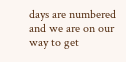days are numbered and we are on our way to get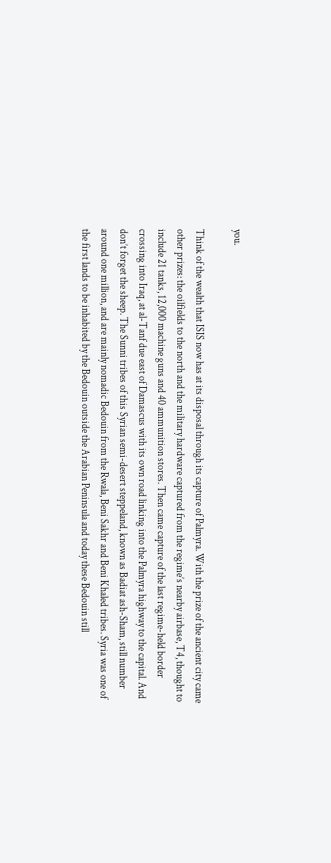you.

Think of the wealth that ISIS now has at its disposal through its capture of Palmyra. With the prize of the ancient city came other prizes: the oilfields to the north and the military hardware captured from the regime’s nearby airbase, T4, thought to include 21 tanks, 12,000 machine guns and 40 ammunition stores. Then came capture of the last regime-held border crossing into Iraq, at al-Tanf due east of Damascus with its own road linking into the Palmyra highway to the capital. And don’t forget the sheep. The Sunni tribes of this Syrian semi-desert steppeland, known as Badiat ash-Sham, still number around one million, and are mainly nomadic Bedouin from the Rwala, Beni Sakhr and Beni Khaled tribes. Syria was one of the first lands to be inhabited by the Bedouin outside the Arabian Peninsula and today these Bedouin still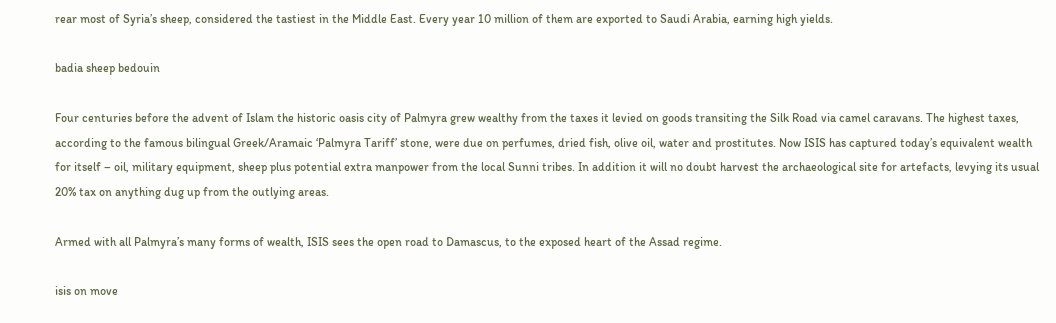rear most of Syria’s sheep, considered the tastiest in the Middle East. Every year 10 million of them are exported to Saudi Arabia, earning high yields.

badia sheep bedouin

Four centuries before the advent of Islam the historic oasis city of Palmyra grew wealthy from the taxes it levied on goods transiting the Silk Road via camel caravans. The highest taxes, according to the famous bilingual Greek/Aramaic ‘Palmyra Tariff’ stone, were due on perfumes, dried fish, olive oil, water and prostitutes. Now ISIS has captured today’s equivalent wealth for itself – oil, military equipment, sheep plus potential extra manpower from the local Sunni tribes. In addition it will no doubt harvest the archaeological site for artefacts, levying its usual 20% tax on anything dug up from the outlying areas.

Armed with all Palmyra’s many forms of wealth, ISIS sees the open road to Damascus, to the exposed heart of the Assad regime.

isis on move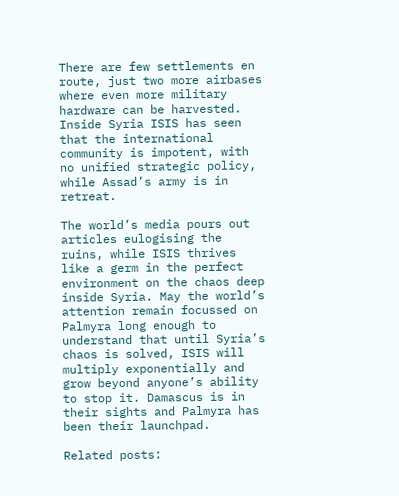There are few settlements en route, just two more airbases where even more military hardware can be harvested. Inside Syria ISIS has seen that the international community is impotent, with no unified strategic policy, while Assad’s army is in retreat.

The world’s media pours out articles eulogising the ruins, while ISIS thrives like a germ in the perfect environment on the chaos deep inside Syria. May the world’s attention remain focussed on Palmyra long enough to understand that until Syria’s chaos is solved, ISIS will multiply exponentially and grow beyond anyone’s ability to stop it. Damascus is in their sights and Palmyra has been their launchpad.

Related posts: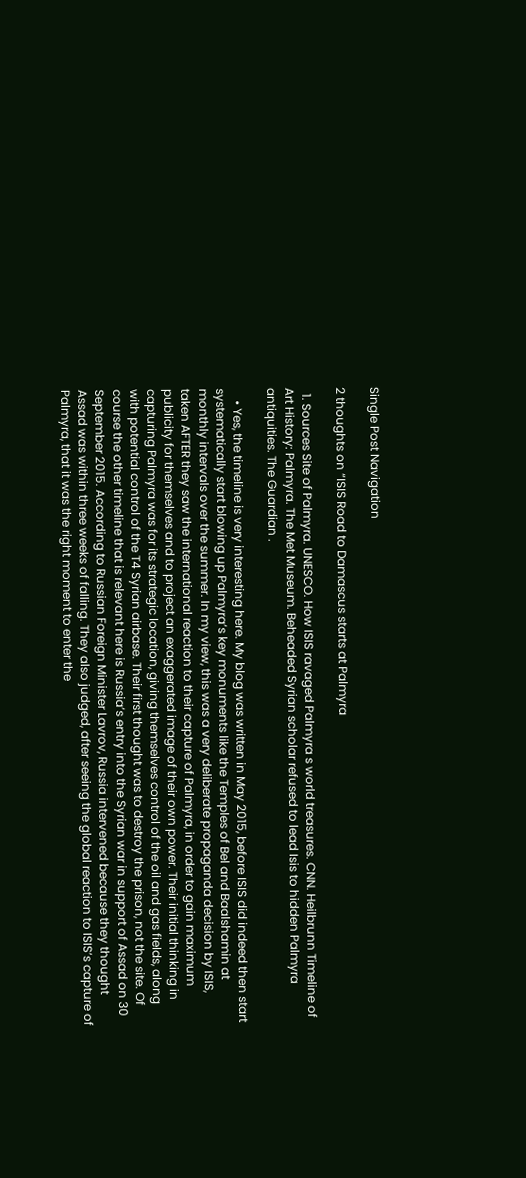Single Post Navigation

2 thoughts on “ISIS Road to Damascus starts at Palmyra

  1. Sources Site of Palmyra. UNESCO. How ISIS ravaged Palmyra s world treasures. CNN. Heilbrunn Timeline of Art History: Palmyra. The Met Museum. Beheaded Syrian scholar refused to lead Isis to hidden Palmyra antiquities. The Guardian .

    • Yes, the timeline is very interesting here. My blog was written in May 2015, before ISIS did indeed then start systematically start blowing up Palmyra’s key monuments like the Temples of Bel and Baalshamin at monthly intervals over the summer. In my view, this was a very deliberate propaganda decision by ISIS, taken AFTER they saw the international reaction to their capture of Palmyra, in order to gain maximum publicity for themselves and to project an exaggerated image of their own power. Their initial thinking in capturing Palmyra was for its strategic location, giving themselves control of the oil and gas fields, along with potential control of the T4 Syrian airbase. Their first thought was to destroy the prison, not the site. Of course the other timeline that is relevant here is Russia’s entry into the Syrian war in support of Assad on 30 September 2015. According to Russian Foreign Minister Lavrov, Russia intervened because they thought Assad was within three weeks of falling. They also judged, after seeing the global reaction to ISIS’s capture of Palmyra, that it was the right moment to enter the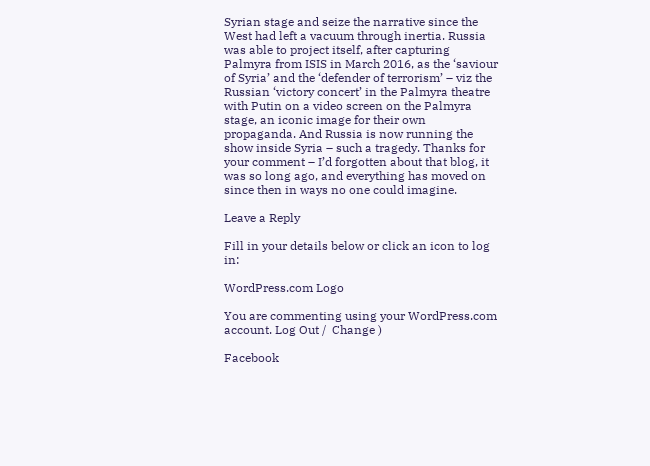Syrian stage and seize the narrative since the West had left a vacuum through inertia. Russia was able to project itself, after capturing Palmyra from ISIS in March 2016, as the ‘saviour of Syria’ and the ‘defender of terrorism’ – viz the Russian ‘victory concert’ in the Palmyra theatre with Putin on a video screen on the Palmyra stage, an iconic image for their own propaganda. And Russia is now running the show inside Syria – such a tragedy. Thanks for your comment – I’d forgotten about that blog, it was so long ago, and everything has moved on since then in ways no one could imagine.

Leave a Reply

Fill in your details below or click an icon to log in:

WordPress.com Logo

You are commenting using your WordPress.com account. Log Out /  Change )

Facebook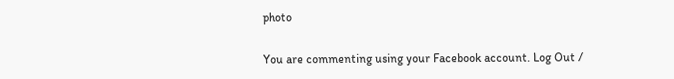photo

You are commenting using your Facebook account. Log Out /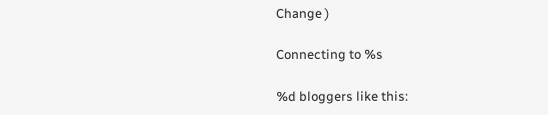Change )

Connecting to %s

%d bloggers like this: